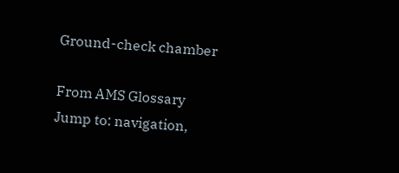Ground-check chamber

From AMS Glossary
Jump to: navigation,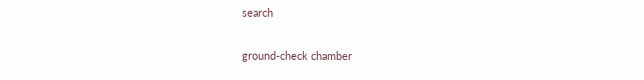search

ground-check chamber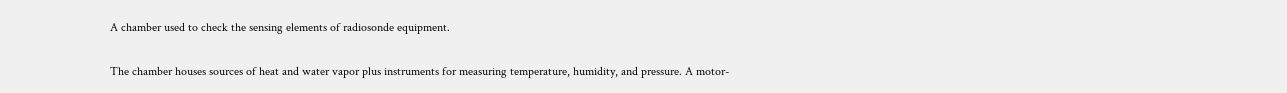A chamber used to check the sensing elements of radiosonde equipment.

The chamber houses sources of heat and water vapor plus instruments for measuring temperature, humidity, and pressure. A motor-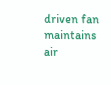driven fan maintains air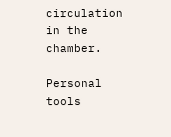circulation in the chamber.

Personal tools